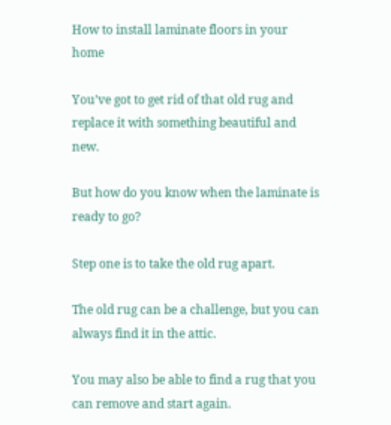How to install laminate floors in your home

You’ve got to get rid of that old rug and replace it with something beautiful and new.

But how do you know when the laminate is ready to go?

Step one is to take the old rug apart.

The old rug can be a challenge, but you can always find it in the attic.

You may also be able to find a rug that you can remove and start again.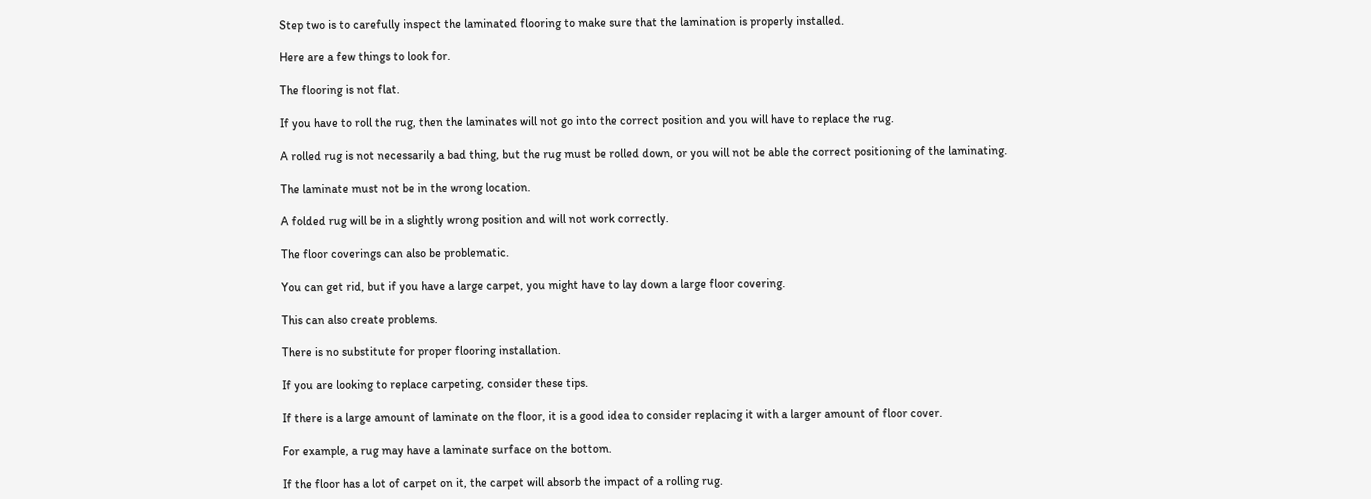Step two is to carefully inspect the laminated flooring to make sure that the lamination is properly installed.

Here are a few things to look for.

The flooring is not flat.

If you have to roll the rug, then the laminates will not go into the correct position and you will have to replace the rug.

A rolled rug is not necessarily a bad thing, but the rug must be rolled down, or you will not be able the correct positioning of the laminating.

The laminate must not be in the wrong location.

A folded rug will be in a slightly wrong position and will not work correctly.

The floor coverings can also be problematic.

You can get rid, but if you have a large carpet, you might have to lay down a large floor covering.

This can also create problems.

There is no substitute for proper flooring installation.

If you are looking to replace carpeting, consider these tips.

If there is a large amount of laminate on the floor, it is a good idea to consider replacing it with a larger amount of floor cover.

For example, a rug may have a laminate surface on the bottom.

If the floor has a lot of carpet on it, the carpet will absorb the impact of a rolling rug.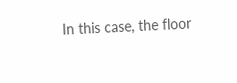In this case, the floor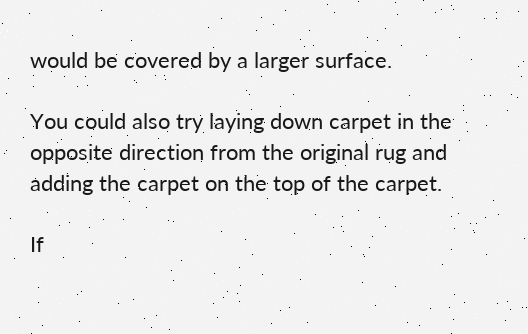would be covered by a larger surface.

You could also try laying down carpet in the opposite direction from the original rug and adding the carpet on the top of the carpet.

If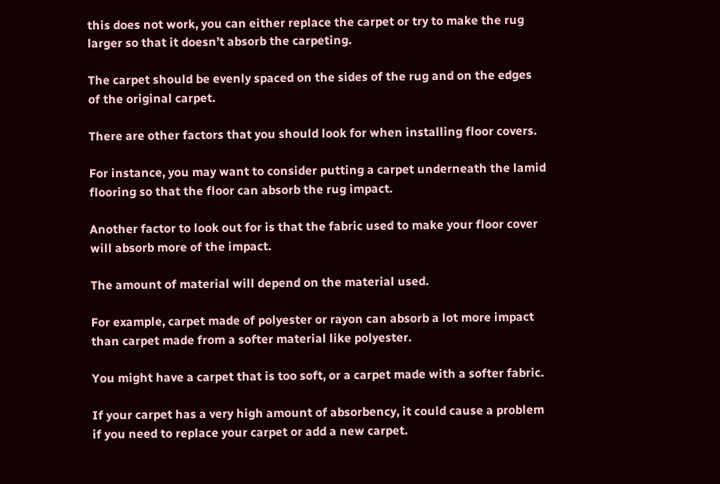this does not work, you can either replace the carpet or try to make the rug larger so that it doesn’t absorb the carpeting.

The carpet should be evenly spaced on the sides of the rug and on the edges of the original carpet.

There are other factors that you should look for when installing floor covers.

For instance, you may want to consider putting a carpet underneath the lamid flooring so that the floor can absorb the rug impact.

Another factor to look out for is that the fabric used to make your floor cover will absorb more of the impact.

The amount of material will depend on the material used.

For example, carpet made of polyester or rayon can absorb a lot more impact than carpet made from a softer material like polyester.

You might have a carpet that is too soft, or a carpet made with a softer fabric.

If your carpet has a very high amount of absorbency, it could cause a problem if you need to replace your carpet or add a new carpet.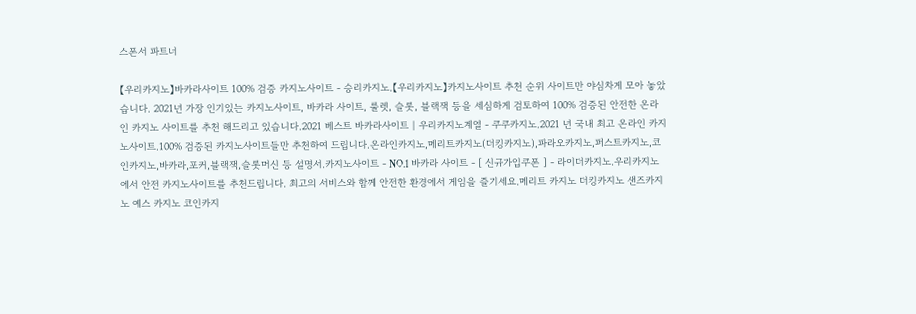스폰서 파트너

【우리카지노】바카라사이트 100% 검증 카지노사이트 - 승리카지노.【우리카지노】카지노사이트 추천 순위 사이트만 야심차게 모아 놓았습니다. 2021년 가장 인기있는 카지노사이트, 바카라 사이트, 룰렛, 슬롯, 블랙잭 등을 세심하게 검토하여 100% 검증된 안전한 온라인 카지노 사이트를 추천 해드리고 있습니다.2021 베스트 바카라사이트 | 우리카지노계열 - 쿠쿠카지노.2021 년 국내 최고 온라인 카지노사이트.100% 검증된 카지노사이트들만 추천하여 드립니다.온라인카지노,메리트카지노(더킹카지노),파라오카지노,퍼스트카지노,코인카지노,바카라,포커,블랙잭,슬롯머신 등 설명서.카지노사이트 - NO.1 바카라 사이트 - [ 신규가입쿠폰 ] - 라이더카지노.우리카지노에서 안전 카지노사이트를 추천드립니다. 최고의 서비스와 함께 안전한 환경에서 게임을 즐기세요.메리트 카지노 더킹카지노 샌즈카지노 예스 카지노 코인카지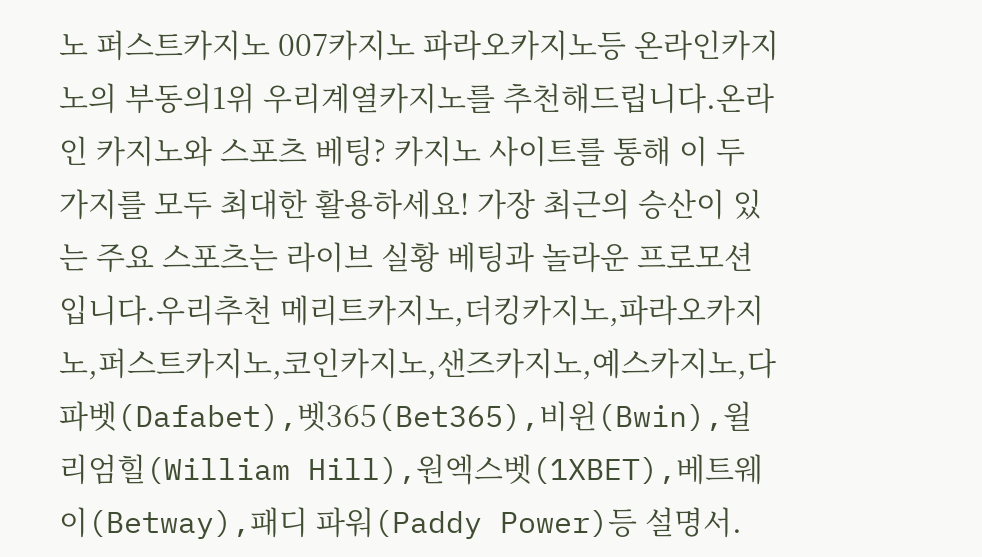노 퍼스트카지노 007카지노 파라오카지노등 온라인카지노의 부동의1위 우리계열카지노를 추천해드립니다.온라인 카지노와 스포츠 베팅? 카지노 사이트를 통해 이 두 가지를 모두 최대한 활용하세요! 가장 최근의 승산이 있는 주요 스포츠는 라이브 실황 베팅과 놀라운 프로모션입니다.우리추천 메리트카지노,더킹카지노,파라오카지노,퍼스트카지노,코인카지노,샌즈카지노,예스카지노,다파벳(Dafabet),벳365(Bet365),비윈(Bwin),윌리엄힐(William Hill),원엑스벳(1XBET),베트웨이(Betway),패디 파워(Paddy Power)등 설명서.